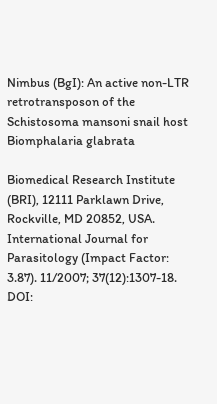Nimbus (BgI): An active non-LTR retrotransposon of the Schistosoma mansoni snail host Biomphalaria glabrata

Biomedical Research Institute (BRI), 12111 Parklawn Drive, Rockville, MD 20852, USA.
International Journal for Parasitology (Impact Factor: 3.87). 11/2007; 37(12):1307-18. DOI: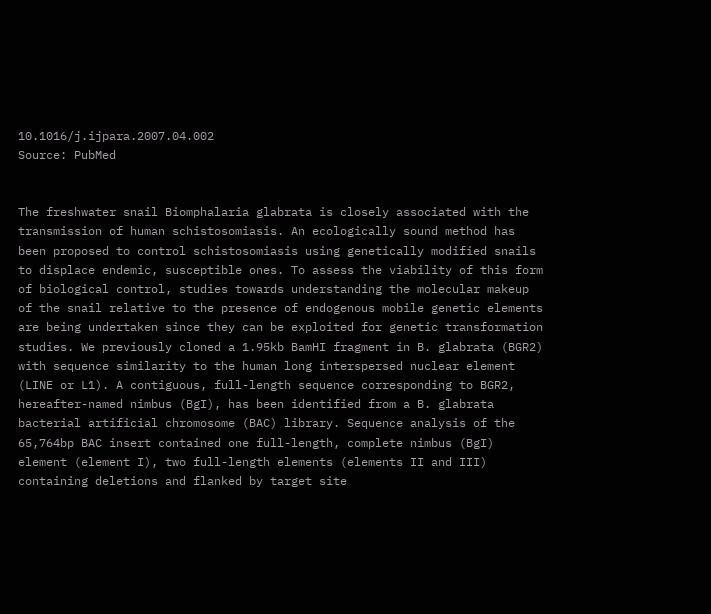10.1016/j.ijpara.2007.04.002
Source: PubMed


The freshwater snail Biomphalaria glabrata is closely associated with the transmission of human schistosomiasis. An ecologically sound method has been proposed to control schistosomiasis using genetically modified snails to displace endemic, susceptible ones. To assess the viability of this form of biological control, studies towards understanding the molecular makeup of the snail relative to the presence of endogenous mobile genetic elements are being undertaken since they can be exploited for genetic transformation studies. We previously cloned a 1.95kb BamHI fragment in B. glabrata (BGR2) with sequence similarity to the human long interspersed nuclear element (LINE or L1). A contiguous, full-length sequence corresponding to BGR2, hereafter-named nimbus (BgI), has been identified from a B. glabrata bacterial artificial chromosome (BAC) library. Sequence analysis of the 65,764bp BAC insert contained one full-length, complete nimbus (BgI) element (element I), two full-length elements (elements II and III) containing deletions and flanked by target site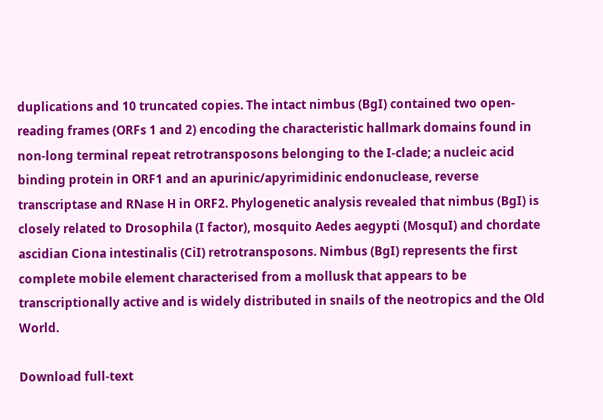duplications and 10 truncated copies. The intact nimbus (BgI) contained two open-reading frames (ORFs 1 and 2) encoding the characteristic hallmark domains found in non-long terminal repeat retrotransposons belonging to the I-clade; a nucleic acid binding protein in ORF1 and an apurinic/apyrimidinic endonuclease, reverse transcriptase and RNase H in ORF2. Phylogenetic analysis revealed that nimbus (BgI) is closely related to Drosophila (I factor), mosquito Aedes aegypti (MosquI) and chordate ascidian Ciona intestinalis (CiI) retrotransposons. Nimbus (BgI) represents the first complete mobile element characterised from a mollusk that appears to be transcriptionally active and is widely distributed in snails of the neotropics and the Old World.

Download full-text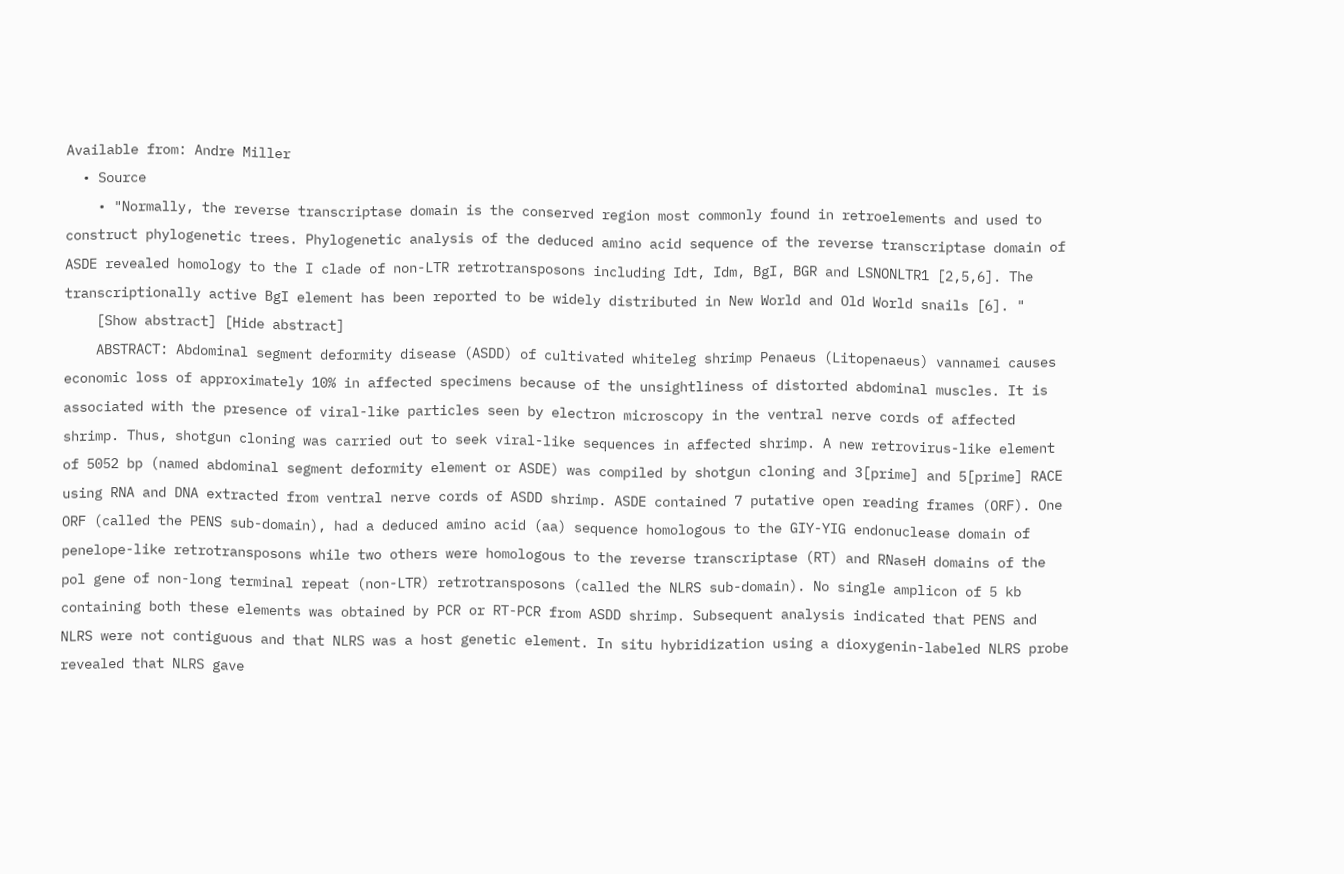Available from: Andre Miller
  • Source
    • "Normally, the reverse transcriptase domain is the conserved region most commonly found in retroelements and used to construct phylogenetic trees. Phylogenetic analysis of the deduced amino acid sequence of the reverse transcriptase domain of ASDE revealed homology to the I clade of non-LTR retrotransposons including Idt, Idm, BgI, BGR and LSNONLTR1 [2,5,6]. The transcriptionally active BgI element has been reported to be widely distributed in New World and Old World snails [6]. "
    [Show abstract] [Hide abstract]
    ABSTRACT: Abdominal segment deformity disease (ASDD) of cultivated whiteleg shrimp Penaeus (Litopenaeus) vannamei causes economic loss of approximately 10% in affected specimens because of the unsightliness of distorted abdominal muscles. It is associated with the presence of viral-like particles seen by electron microscopy in the ventral nerve cords of affected shrimp. Thus, shotgun cloning was carried out to seek viral-like sequences in affected shrimp. A new retrovirus-like element of 5052 bp (named abdominal segment deformity element or ASDE) was compiled by shotgun cloning and 3[prime] and 5[prime] RACE using RNA and DNA extracted from ventral nerve cords of ASDD shrimp. ASDE contained 7 putative open reading frames (ORF). One ORF (called the PENS sub-domain), had a deduced amino acid (aa) sequence homologous to the GIY-YIG endonuclease domain of penelope-like retrotransposons while two others were homologous to the reverse transcriptase (RT) and RNaseH domains of the pol gene of non-long terminal repeat (non-LTR) retrotransposons (called the NLRS sub-domain). No single amplicon of 5 kb containing both these elements was obtained by PCR or RT-PCR from ASDD shrimp. Subsequent analysis indicated that PENS and NLRS were not contiguous and that NLRS was a host genetic element. In situ hybridization using a dioxygenin-labeled NLRS probe revealed that NLRS gave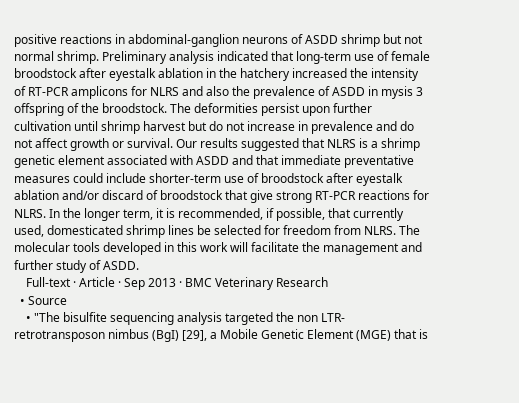positive reactions in abdominal-ganglion neurons of ASDD shrimp but not normal shrimp. Preliminary analysis indicated that long-term use of female broodstock after eyestalk ablation in the hatchery increased the intensity of RT-PCR amplicons for NLRS and also the prevalence of ASDD in mysis 3 offspring of the broodstock. The deformities persist upon further cultivation until shrimp harvest but do not increase in prevalence and do not affect growth or survival. Our results suggested that NLRS is a shrimp genetic element associated with ASDD and that immediate preventative measures could include shorter-term use of broodstock after eyestalk ablation and/or discard of broodstock that give strong RT-PCR reactions for NLRS. In the longer term, it is recommended, if possible, that currently used, domesticated shrimp lines be selected for freedom from NLRS. The molecular tools developed in this work will facilitate the management and further study of ASDD.
    Full-text · Article · Sep 2013 · BMC Veterinary Research
  • Source
    • "The bisulfite sequencing analysis targeted the non LTR-retrotransposon nimbus (BgI) [29], a Mobile Genetic Element (MGE) that is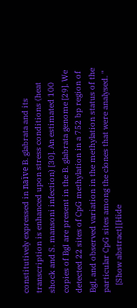constitutively expressed in naïve B. glabrata and its transcription is enhanced upon stress conditions (heat shock and S. mansoni infection) [30]. An estimated 100 copies of BgI are present in the B. glabrata genome [29]. We detected 22 sites of CpG methylation in a 752 bp region of BgI, and observed variation in the methylation status of the particular CpG sites among the clones that were analysed. "
    [Show abstract] [Hide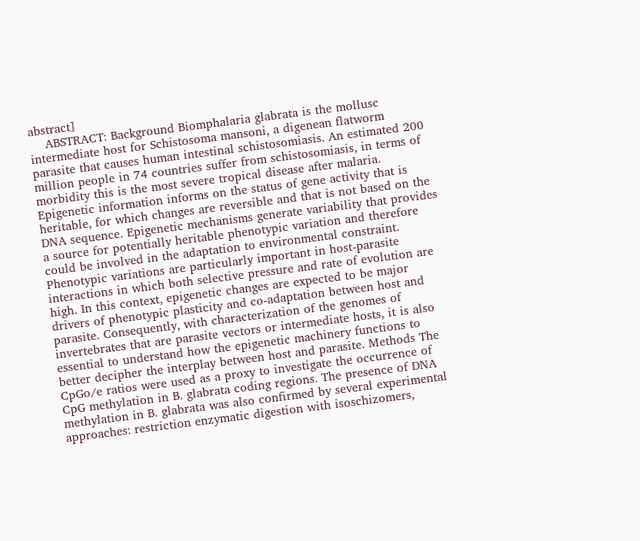abstract]
    ABSTRACT: Background Biomphalaria glabrata is the mollusc intermediate host for Schistosoma mansoni, a digenean flatworm parasite that causes human intestinal schistosomiasis. An estimated 200 million people in 74 countries suffer from schistosomiasis, in terms of morbidity this is the most severe tropical disease after malaria. Epigenetic information informs on the status of gene activity that is heritable, for which changes are reversible and that is not based on the DNA sequence. Epigenetic mechanisms generate variability that provides a source for potentially heritable phenotypic variation and therefore could be involved in the adaptation to environmental constraint. Phenotypic variations are particularly important in host-parasite interactions in which both selective pressure and rate of evolution are high. In this context, epigenetic changes are expected to be major drivers of phenotypic plasticity and co-adaptation between host and parasite. Consequently, with characterization of the genomes of invertebrates that are parasite vectors or intermediate hosts, it is also essential to understand how the epigenetic machinery functions to better decipher the interplay between host and parasite. Methods The CpGo/e ratios were used as a proxy to investigate the occurrence of CpG methylation in B. glabrata coding regions. The presence of DNA methylation in B. glabrata was also confirmed by several experimental approaches: restriction enzymatic digestion with isoschizomers,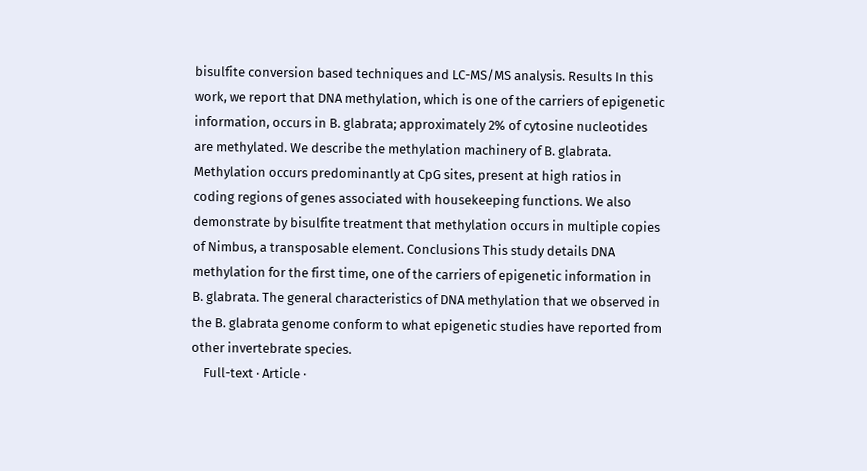bisulfite conversion based techniques and LC-MS/MS analysis. Results In this work, we report that DNA methylation, which is one of the carriers of epigenetic information, occurs in B. glabrata; approximately 2% of cytosine nucleotides are methylated. We describe the methylation machinery of B. glabrata. Methylation occurs predominantly at CpG sites, present at high ratios in coding regions of genes associated with housekeeping functions. We also demonstrate by bisulfite treatment that methylation occurs in multiple copies of Nimbus, a transposable element. Conclusions This study details DNA methylation for the first time, one of the carriers of epigenetic information in B. glabrata. The general characteristics of DNA methylation that we observed in the B. glabrata genome conform to what epigenetic studies have reported from other invertebrate species.
    Full-text · Article ·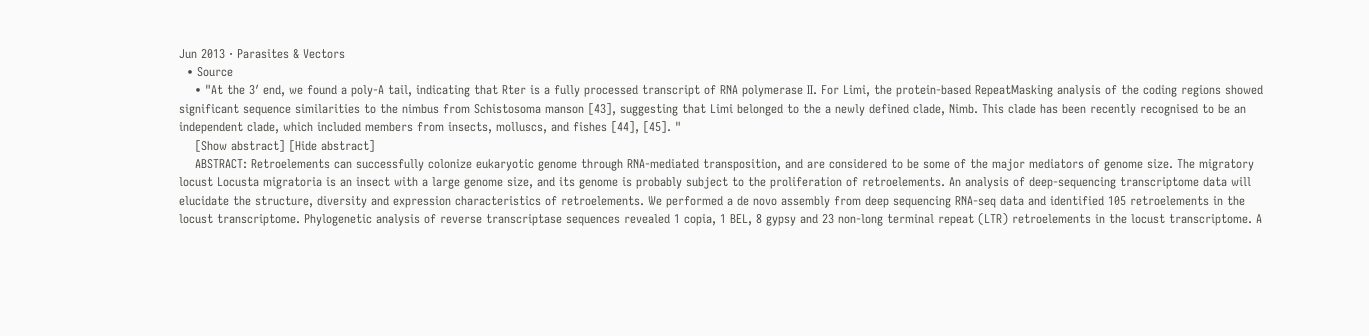Jun 2013 · Parasites & Vectors
  • Source
    • "At the 3′ end, we found a poly-A tail, indicating that Rter is a fully processed transcript of RNA polymerase II. For Limi, the protein-based RepeatMasking analysis of the coding regions showed significant sequence similarities to the nimbus from Schistosoma manson [43], suggesting that Limi belonged to the a newly defined clade, Nimb. This clade has been recently recognised to be an independent clade, which included members from insects, molluscs, and fishes [44], [45]. "
    [Show abstract] [Hide abstract]
    ABSTRACT: Retroelements can successfully colonize eukaryotic genome through RNA-mediated transposition, and are considered to be some of the major mediators of genome size. The migratory locust Locusta migratoria is an insect with a large genome size, and its genome is probably subject to the proliferation of retroelements. An analysis of deep-sequencing transcriptome data will elucidate the structure, diversity and expression characteristics of retroelements. We performed a de novo assembly from deep sequencing RNA-seq data and identified 105 retroelements in the locust transcriptome. Phylogenetic analysis of reverse transcriptase sequences revealed 1 copia, 1 BEL, 8 gypsy and 23 non-long terminal repeat (LTR) retroelements in the locust transcriptome. A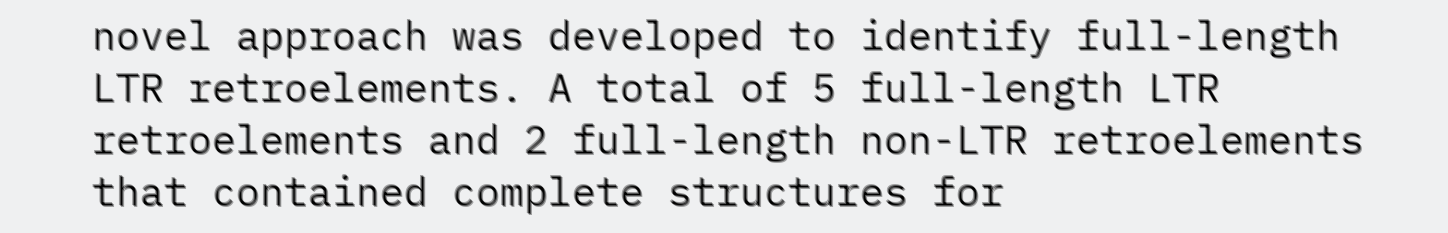novel approach was developed to identify full-length LTR retroelements. A total of 5 full-length LTR retroelements and 2 full-length non-LTR retroelements that contained complete structures for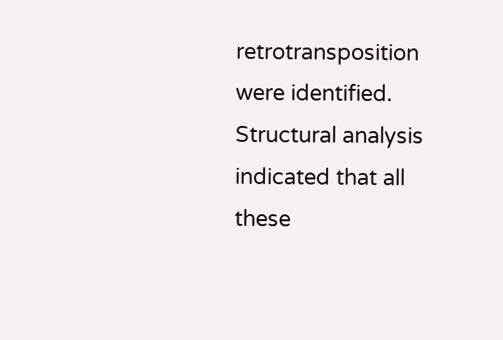retrotransposition were identified. Structural analysis indicated that all these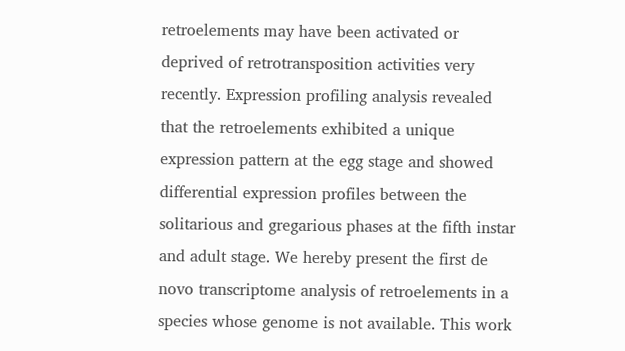retroelements may have been activated or deprived of retrotransposition activities very recently. Expression profiling analysis revealed that the retroelements exhibited a unique expression pattern at the egg stage and showed differential expression profiles between the solitarious and gregarious phases at the fifth instar and adult stage. We hereby present the first de novo transcriptome analysis of retroelements in a species whose genome is not available. This work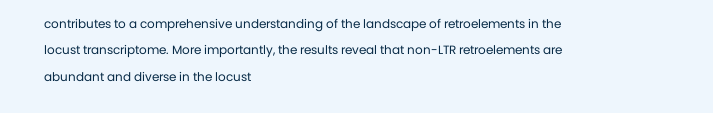contributes to a comprehensive understanding of the landscape of retroelements in the locust transcriptome. More importantly, the results reveal that non-LTR retroelements are abundant and diverse in the locust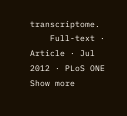transcriptome.
    Full-text · Article · Jul 2012 · PLoS ONE
Show more